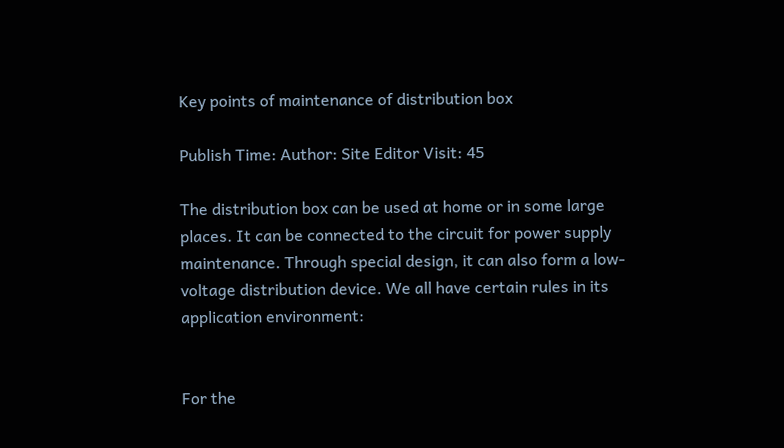Key points of maintenance of distribution box

Publish Time: Author: Site Editor Visit: 45

The distribution box can be used at home or in some large places. It can be connected to the circuit for power supply maintenance. Through special design, it can also form a low-voltage distribution device. We all have certain rules in its application environment:


For the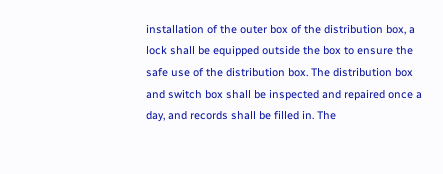installation of the outer box of the distribution box, a lock shall be equipped outside the box to ensure the safe use of the distribution box. The distribution box and switch box shall be inspected and repaired once a day, and records shall be filled in. The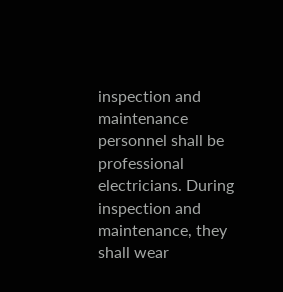inspection and maintenance personnel shall be professional electricians. During inspection and maintenance, they shall wear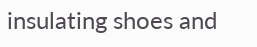insulating shoes and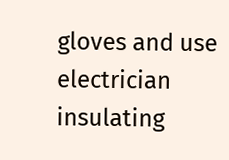gloves and use electrician insulating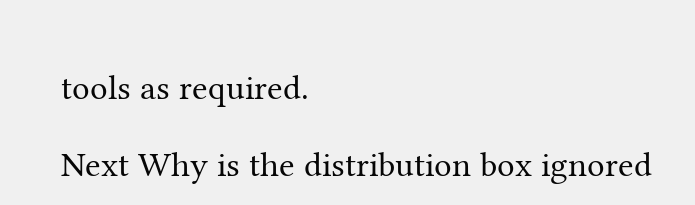tools as required.

Next Why is the distribution box ignored